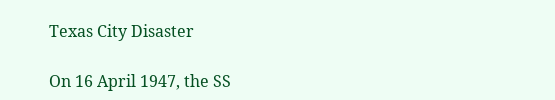Texas City Disaster

On 16 April 1947, the SS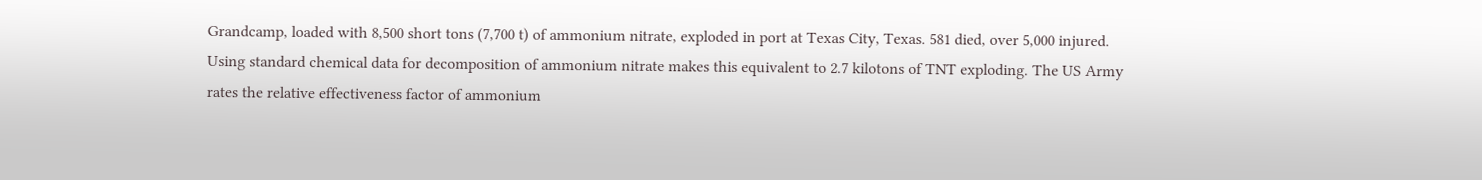Grandcamp, loaded with 8,500 short tons (7,700 t) of ammonium nitrate, exploded in port at Texas City, Texas. 581 died, over 5,000 injured. Using standard chemical data for decomposition of ammonium nitrate makes this equivalent to 2.7 kilotons of TNT exploding. The US Army rates the relative effectiveness factor of ammonium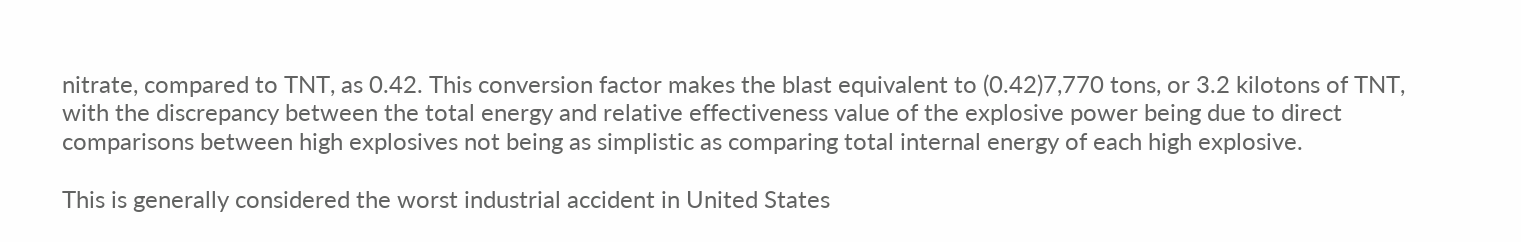nitrate, compared to TNT, as 0.42. This conversion factor makes the blast equivalent to (0.42)7,770 tons, or 3.2 kilotons of TNT, with the discrepancy between the total energy and relative effectiveness value of the explosive power being due to direct comparisons between high explosives not being as simplistic as comparing total internal energy of each high explosive.

This is generally considered the worst industrial accident in United States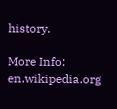history.

More Info: en.wikipedia.org